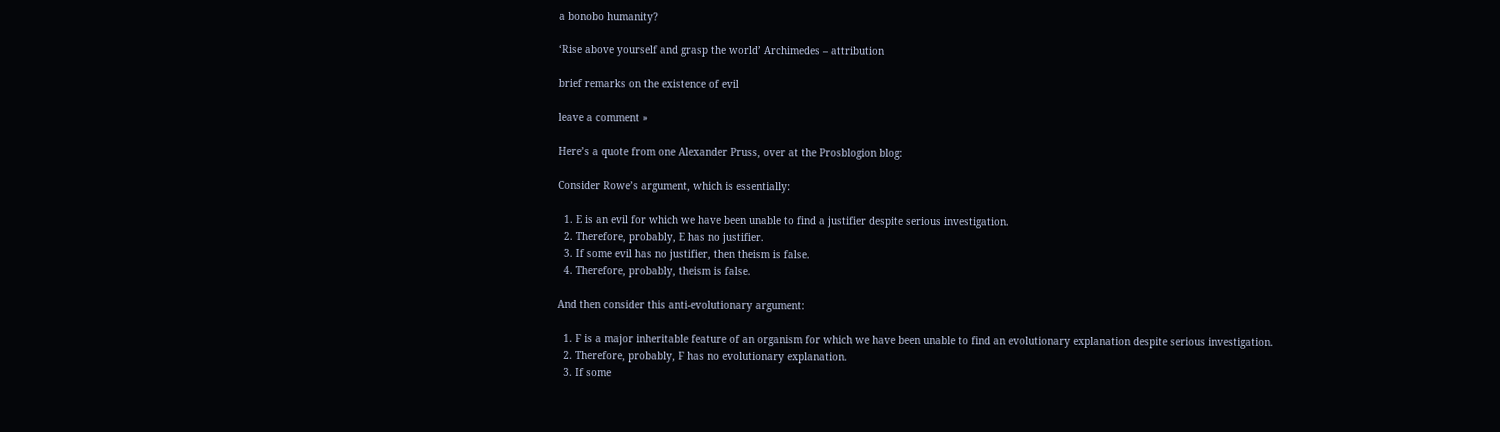a bonobo humanity?

‘Rise above yourself and grasp the world’ Archimedes – attribution

brief remarks on the existence of evil

leave a comment »

Here’s a quote from one Alexander Pruss, over at the Prosblogion blog:

Consider Rowe’s argument, which is essentially:

  1. E is an evil for which we have been unable to find a justifier despite serious investigation.
  2. Therefore, probably, E has no justifier.
  3. If some evil has no justifier, then theism is false.
  4. Therefore, probably, theism is false.

And then consider this anti-evolutionary argument:

  1. F is a major inheritable feature of an organism for which we have been unable to find an evolutionary explanation despite serious investigation.
  2. Therefore, probably, F has no evolutionary explanation.
  3. If some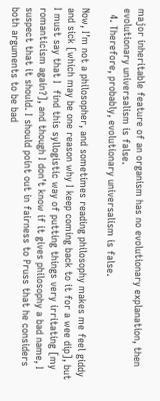major inheritable feature of an organism has no evolutionary explanation, then evolutionary universalism is false.
  4. Therefore, probably, evolutionary universalism is false.

Now, I’m not a philosopher, and sometimes reading philosophy makes me feel giddy and sick [which may be one reason why I keep coming back to it for a wee dip], but I must say that I  find this syllogistic way of putting things very irritating [my romanticism again?], and though I don’t know if it gives philosophy a bad name, I suspect that it should. I should point out in fairness to Pruss that he considers both arguments to be bad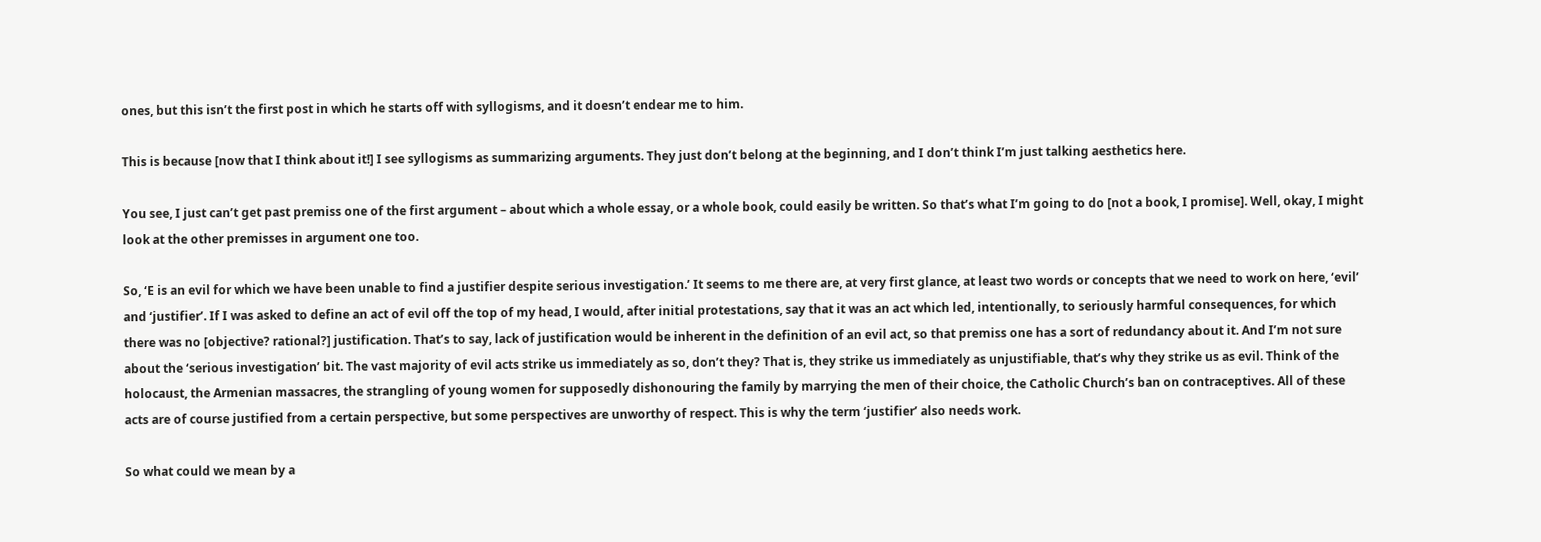ones, but this isn’t the first post in which he starts off with syllogisms, and it doesn’t endear me to him.

This is because [now that I think about it!] I see syllogisms as summarizing arguments. They just don’t belong at the beginning, and I don’t think I’m just talking aesthetics here.

You see, I just can’t get past premiss one of the first argument – about which a whole essay, or a whole book, could easily be written. So that’s what I’m going to do [not a book, I promise]. Well, okay, I might look at the other premisses in argument one too.

So, ‘E is an evil for which we have been unable to find a justifier despite serious investigation.’ It seems to me there are, at very first glance, at least two words or concepts that we need to work on here, ‘evil’ and ‘justifier’. If I was asked to define an act of evil off the top of my head, I would, after initial protestations, say that it was an act which led, intentionally, to seriously harmful consequences, for which there was no [objective? rational?] justification. That’s to say, lack of justification would be inherent in the definition of an evil act, so that premiss one has a sort of redundancy about it. And I’m not sure about the ‘serious investigation’ bit. The vast majority of evil acts strike us immediately as so, don’t they? That is, they strike us immediately as unjustifiable, that’s why they strike us as evil. Think of the holocaust, the Armenian massacres, the strangling of young women for supposedly dishonouring the family by marrying the men of their choice, the Catholic Church’s ban on contraceptives. All of these acts are of course justified from a certain perspective, but some perspectives are unworthy of respect. This is why the term ‘justifier’ also needs work.

So what could we mean by a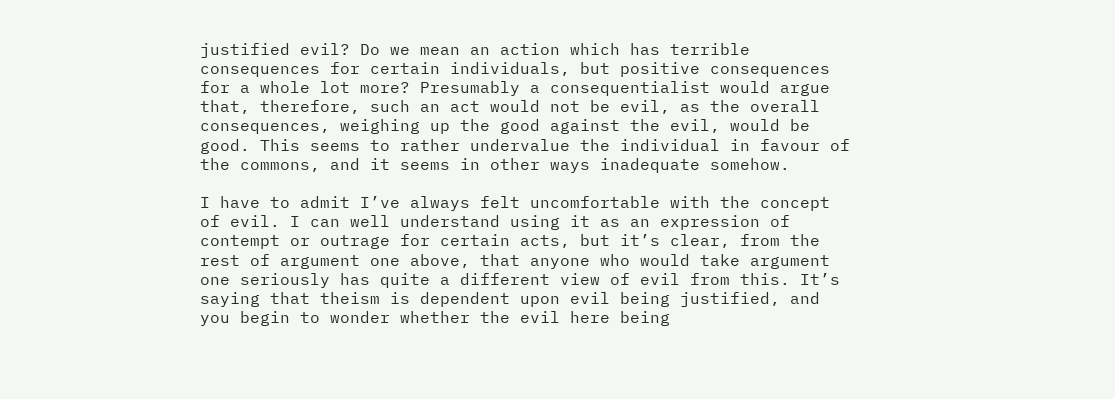justified evil? Do we mean an action which has terrible consequences for certain individuals, but positive consequences for a whole lot more? Presumably a consequentialist would argue that, therefore, such an act would not be evil, as the overall consequences, weighing up the good against the evil, would be good. This seems to rather undervalue the individual in favour of the commons, and it seems in other ways inadequate somehow.

I have to admit I’ve always felt uncomfortable with the concept of evil. I can well understand using it as an expression of contempt or outrage for certain acts, but it’s clear, from the rest of argument one above, that anyone who would take argument one seriously has quite a different view of evil from this. It’s saying that theism is dependent upon evil being justified, and you begin to wonder whether the evil here being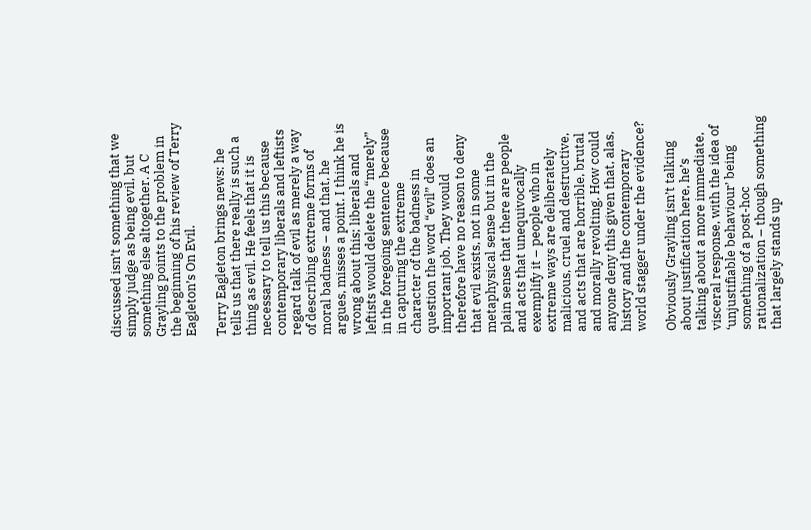discussed isn’t something that we simply judge as being evil, but something else altogether. A C Grayling points to the problem in the beginning of his review of Terry Eagleton’s On Evil.

Terry Eagleton brings news: he tells us that there really is such a thing as evil. He feels that it is necessary to tell us this because contemporary liberals and leftists regard talk of evil as merely a way of describing extreme forms of moral badness – and that, he argues, misses a point. I think he is wrong about this; liberals and leftists would delete the “merely” in the foregoing sentence because in capturing the extreme character of the badness in question the word “evil” does an important job. They would therefore have no reason to deny that evil exists, not in some metaphysical sense but in the plain sense that there are people and acts that unequivocally exemplify it – people who in extreme ways are deliberately malicious, cruel and destructive, and acts that are horrible, brutal and morally revolting. How could anyone deny this given that, alas, history and the contemporary world stagger under the evidence?

Obviously Grayling isn’t talking about justification here, he’s talking about a more immediate, visceral response, with the idea of ‘unjustifiable behaviour’ being something of a post-hoc rationalization – though something that largely stands up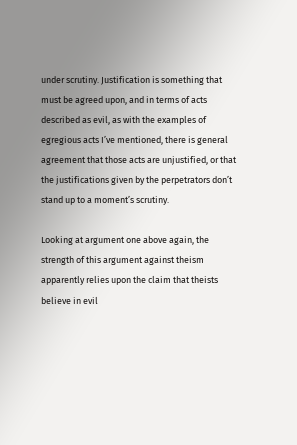under scrutiny. Justification is something that must be agreed upon, and in terms of acts described as evil, as with the examples of egregious acts I’ve mentioned, there is general agreement that those acts are unjustified, or that the justifications given by the perpetrators don’t stand up to a moment’s scrutiny.

Looking at argument one above again, the strength of this argument against theism apparently relies upon the claim that theists believe in evil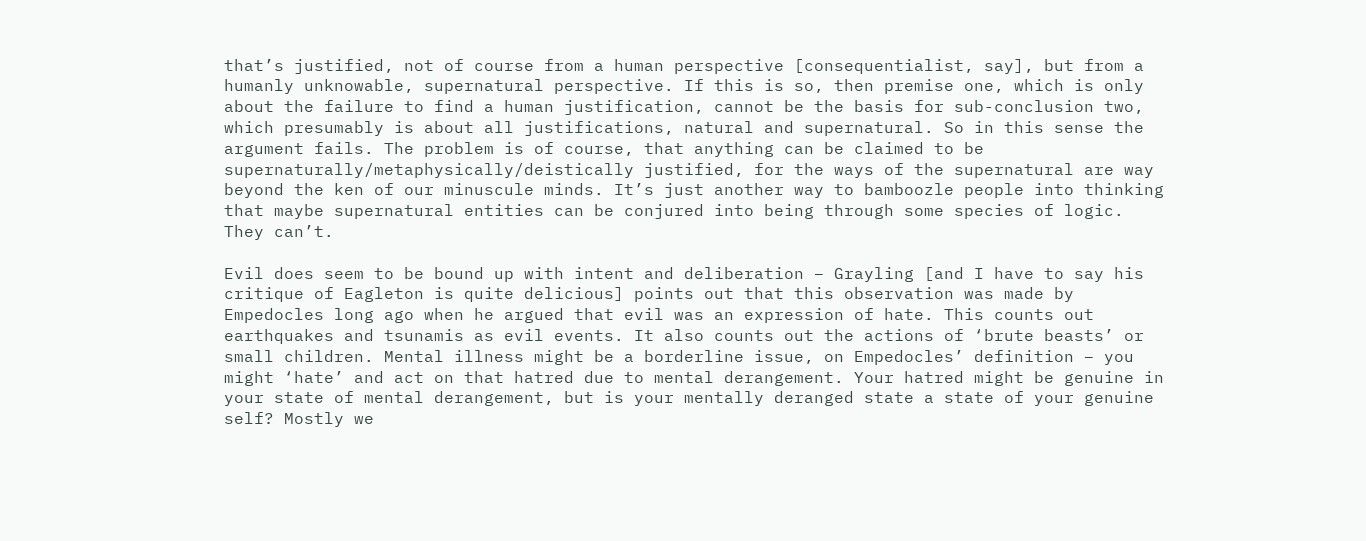that’s justified, not of course from a human perspective [consequentialist, say], but from a humanly unknowable, supernatural perspective. If this is so, then premise one, which is only about the failure to find a human justification, cannot be the basis for sub-conclusion two, which presumably is about all justifications, natural and supernatural. So in this sense the argument fails. The problem is of course, that anything can be claimed to be supernaturally/metaphysically/deistically justified, for the ways of the supernatural are way beyond the ken of our minuscule minds. It’s just another way to bamboozle people into thinking that maybe supernatural entities can be conjured into being through some species of logic. They can’t.

Evil does seem to be bound up with intent and deliberation – Grayling [and I have to say his critique of Eagleton is quite delicious] points out that this observation was made by Empedocles long ago when he argued that evil was an expression of hate. This counts out earthquakes and tsunamis as evil events. It also counts out the actions of ‘brute beasts’ or small children. Mental illness might be a borderline issue, on Empedocles’ definition – you might ‘hate’ and act on that hatred due to mental derangement. Your hatred might be genuine in your state of mental derangement, but is your mentally deranged state a state of your genuine self? Mostly we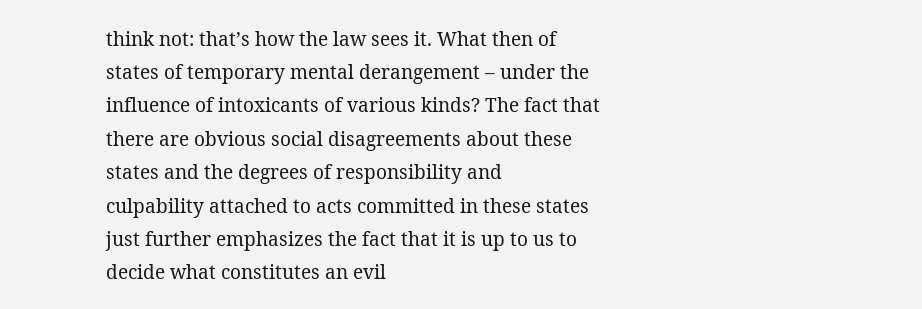think not: that’s how the law sees it. What then of states of temporary mental derangement – under the influence of intoxicants of various kinds? The fact that there are obvious social disagreements about these states and the degrees of responsibility and culpability attached to acts committed in these states just further emphasizes the fact that it is up to us to decide what constitutes an evil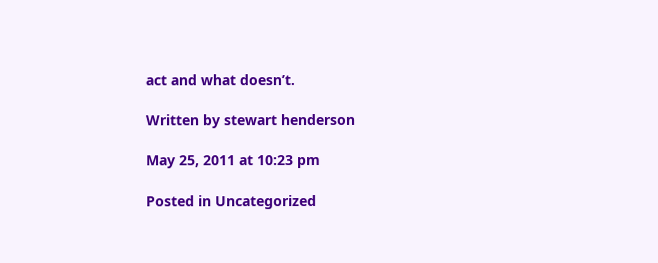act and what doesn’t.

Written by stewart henderson

May 25, 2011 at 10:23 pm

Posted in Uncategorized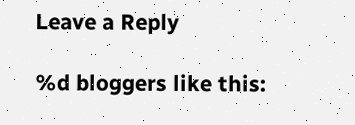Leave a Reply

%d bloggers like this: